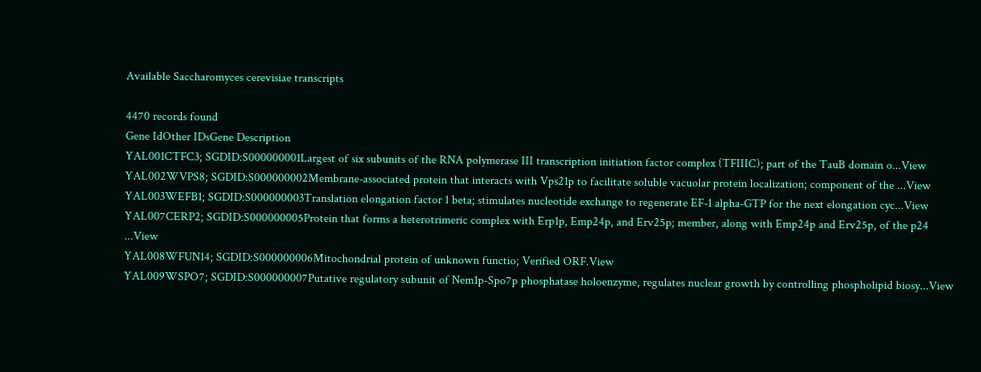Available Saccharomyces cerevisiae transcripts

4470 records found
Gene IdOther IDsGene Description
YAL001CTFC3; SGDID:S000000001Largest of six subunits of the RNA polymerase III transcription initiation factor complex (TFIIIC); part of the TauB domain o...View
YAL002WVPS8; SGDID:S000000002Membrane-associated protein that interacts with Vps21p to facilitate soluble vacuolar protein localization; component of the ...View
YAL003WEFB1; SGDID:S000000003Translation elongation factor 1 beta; stimulates nucleotide exchange to regenerate EF-1 alpha-GTP for the next elongation cyc...View
YAL007CERP2; SGDID:S000000005Protein that forms a heterotrimeric complex with Erp1p, Emp24p, and Erv25p; member, along with Emp24p and Erv25p, of the p24 ...View
YAL008WFUN14; SGDID:S000000006Mitochondrial protein of unknown functio; Verified ORF.View
YAL009WSPO7; SGDID:S000000007Putative regulatory subunit of Nem1p-Spo7p phosphatase holoenzyme, regulates nuclear growth by controlling phospholipid biosy...View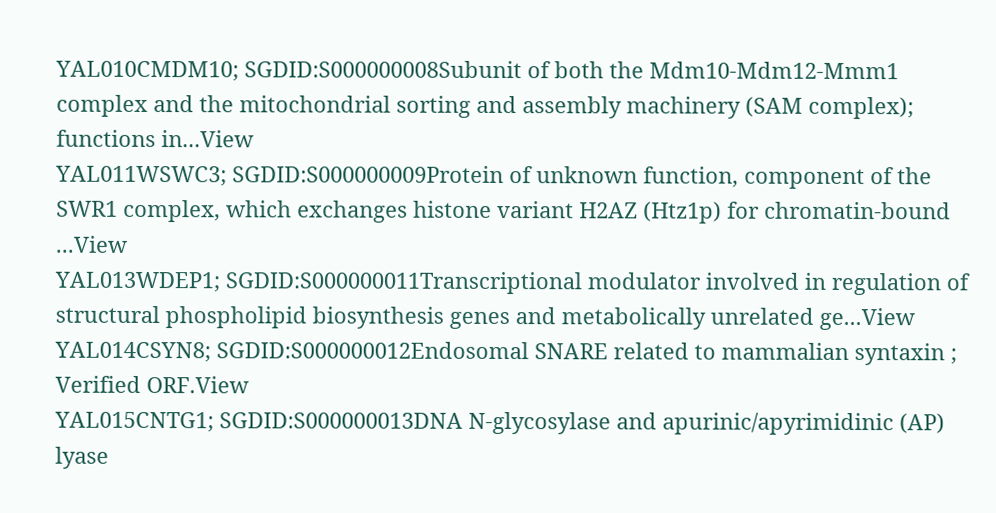YAL010CMDM10; SGDID:S000000008Subunit of both the Mdm10-Mdm12-Mmm1 complex and the mitochondrial sorting and assembly machinery (SAM complex); functions in...View
YAL011WSWC3; SGDID:S000000009Protein of unknown function, component of the SWR1 complex, which exchanges histone variant H2AZ (Htz1p) for chromatin-bound ...View
YAL013WDEP1; SGDID:S000000011Transcriptional modulator involved in regulation of structural phospholipid biosynthesis genes and metabolically unrelated ge...View
YAL014CSYN8; SGDID:S000000012Endosomal SNARE related to mammalian syntaxin ; Verified ORF.View
YAL015CNTG1; SGDID:S000000013DNA N-glycosylase and apurinic/apyrimidinic (AP) lyase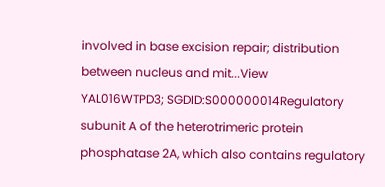involved in base excision repair; distribution between nucleus and mit...View
YAL016WTPD3; SGDID:S000000014Regulatory subunit A of the heterotrimeric protein phosphatase 2A, which also contains regulatory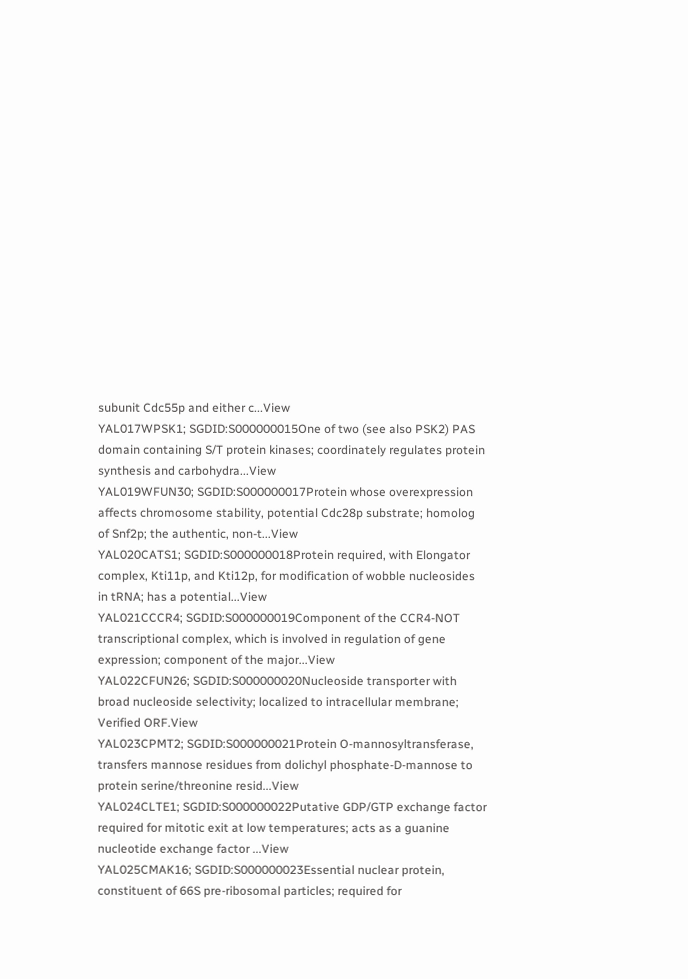subunit Cdc55p and either c...View
YAL017WPSK1; SGDID:S000000015One of two (see also PSK2) PAS domain containing S/T protein kinases; coordinately regulates protein synthesis and carbohydra...View
YAL019WFUN30; SGDID:S000000017Protein whose overexpression affects chromosome stability, potential Cdc28p substrate; homolog of Snf2p; the authentic, non-t...View
YAL020CATS1; SGDID:S000000018Protein required, with Elongator complex, Kti11p, and Kti12p, for modification of wobble nucleosides in tRNA; has a potential...View
YAL021CCCR4; SGDID:S000000019Component of the CCR4-NOT transcriptional complex, which is involved in regulation of gene expression; component of the major...View
YAL022CFUN26; SGDID:S000000020Nucleoside transporter with broad nucleoside selectivity; localized to intracellular membrane; Verified ORF.View
YAL023CPMT2; SGDID:S000000021Protein O-mannosyltransferase, transfers mannose residues from dolichyl phosphate-D-mannose to protein serine/threonine resid...View
YAL024CLTE1; SGDID:S000000022Putative GDP/GTP exchange factor required for mitotic exit at low temperatures; acts as a guanine nucleotide exchange factor ...View
YAL025CMAK16; SGDID:S000000023Essential nuclear protein, constituent of 66S pre-ribosomal particles; required for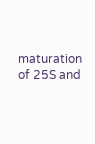maturation of 25S and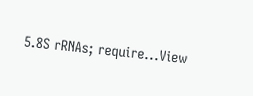5.8S rRNAs; require...View